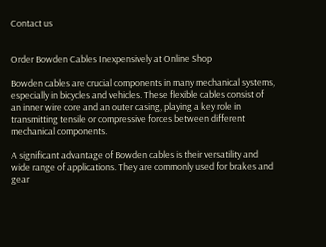Contact us


Order Bowden Cables Inexpensively at Online Shop

Bowden cables are crucial components in many mechanical systems, especially in bicycles and vehicles. These flexible cables consist of an inner wire core and an outer casing, playing a key role in transmitting tensile or compressive forces between different mechanical components.

A significant advantage of Bowden cables is their versatility and wide range of applications. They are commonly used for brakes and gear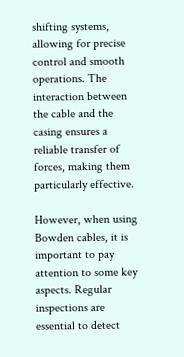shifting systems, allowing for precise control and smooth operations. The interaction between the cable and the casing ensures a reliable transfer of forces, making them particularly effective.

However, when using Bowden cables, it is important to pay attention to some key aspects. Regular inspections are essential to detect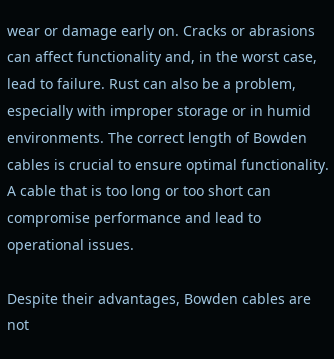wear or damage early on. Cracks or abrasions can affect functionality and, in the worst case, lead to failure. Rust can also be a problem, especially with improper storage or in humid environments. The correct length of Bowden cables is crucial to ensure optimal functionality. A cable that is too long or too short can compromise performance and lead to operational issues.

Despite their advantages, Bowden cables are not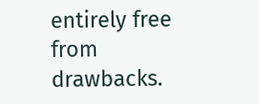entirely free from drawbacks.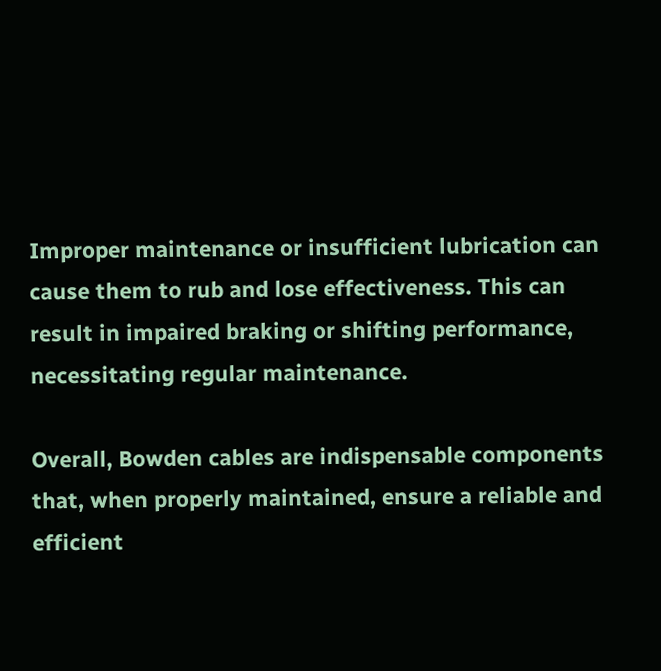Improper maintenance or insufficient lubrication can cause them to rub and lose effectiveness. This can result in impaired braking or shifting performance, necessitating regular maintenance.

Overall, Bowden cables are indispensable components that, when properly maintained, ensure a reliable and efficient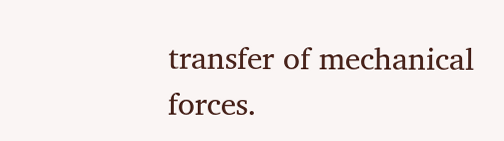transfer of mechanical forces.